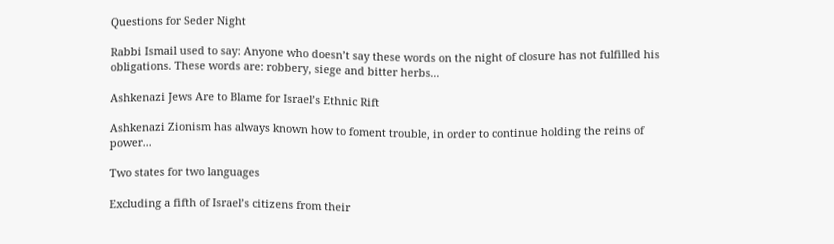Questions for Seder Night

Rabbi Ismail used to say: Anyone who doesn’t say these words on the night of closure has not fulfilled his obligations. These words are: robbery, siege and bitter herbs...

Ashkenazi Jews Are to Blame for Israel’s Ethnic Rift

Ashkenazi Zionism has always known how to foment trouble, in order to continue holding the reins of power...

Two states for two languages

Excluding a fifth of Israel’s citizens from their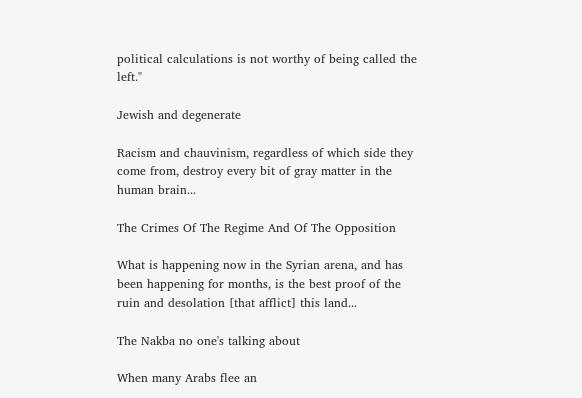political calculations is not worthy of being called the left."

Jewish and degenerate

Racism and chauvinism, regardless of which side they come from, destroy every bit of gray matter in the human brain...

The Crimes Of The Regime And Of The Opposition

What is happening now in the Syrian arena, and has been happening for months, is the best proof of the ruin and desolation [that afflict] this land...

The Nakba no one's talking about

When many Arabs flee an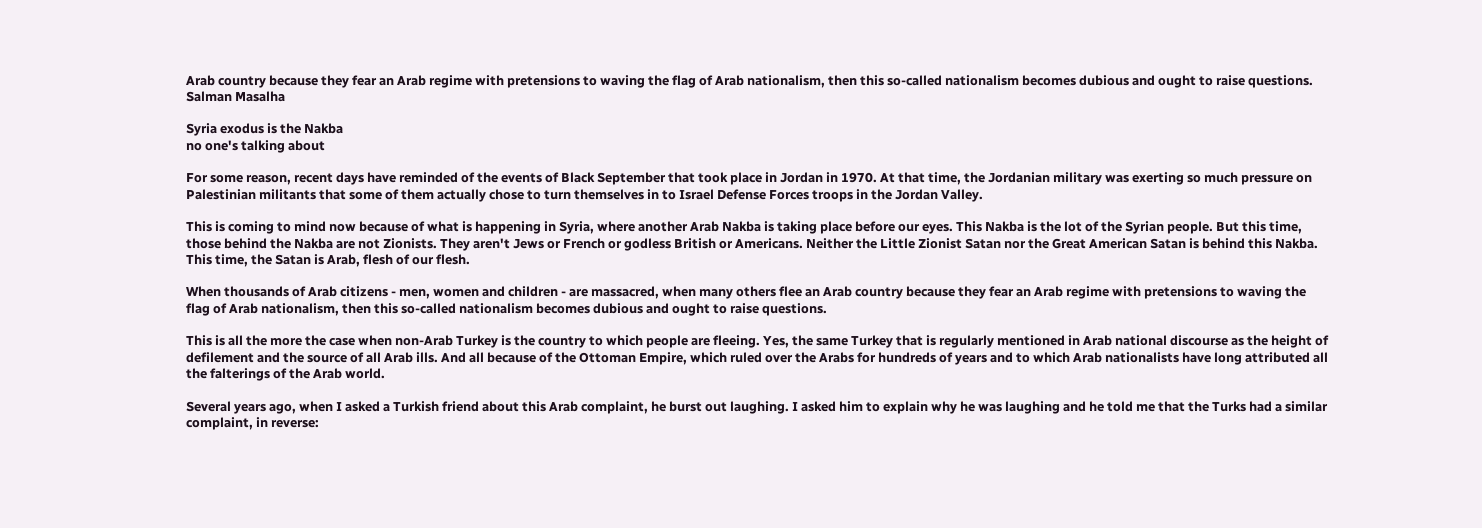Arab country because they fear an Arab regime with pretensions to waving the flag of Arab nationalism, then this so-called nationalism becomes dubious and ought to raise questions.
Salman Masalha

Syria exodus is the Nakba
no one's talking about

For some reason, recent days have reminded of the events of Black September that took place in Jordan in 1970. At that time, the Jordanian military was exerting so much pressure on Palestinian militants that some of them actually chose to turn themselves in to Israel Defense Forces troops in the Jordan Valley.

This is coming to mind now because of what is happening in Syria, where another Arab Nakba is taking place before our eyes. This Nakba is the lot of the Syrian people. But this time, those behind the Nakba are not Zionists. They aren't Jews or French or godless British or Americans. Neither the Little Zionist Satan nor the Great American Satan is behind this Nakba. This time, the Satan is Arab, flesh of our flesh.

When thousands of Arab citizens - men, women and children - are massacred, when many others flee an Arab country because they fear an Arab regime with pretensions to waving the flag of Arab nationalism, then this so-called nationalism becomes dubious and ought to raise questions.

This is all the more the case when non-Arab Turkey is the country to which people are fleeing. Yes, the same Turkey that is regularly mentioned in Arab national discourse as the height of defilement and the source of all Arab ills. And all because of the Ottoman Empire, which ruled over the Arabs for hundreds of years and to which Arab nationalists have long attributed all the falterings of the Arab world.

Several years ago, when I asked a Turkish friend about this Arab complaint, he burst out laughing. I asked him to explain why he was laughing and he told me that the Turks had a similar complaint, in reverse: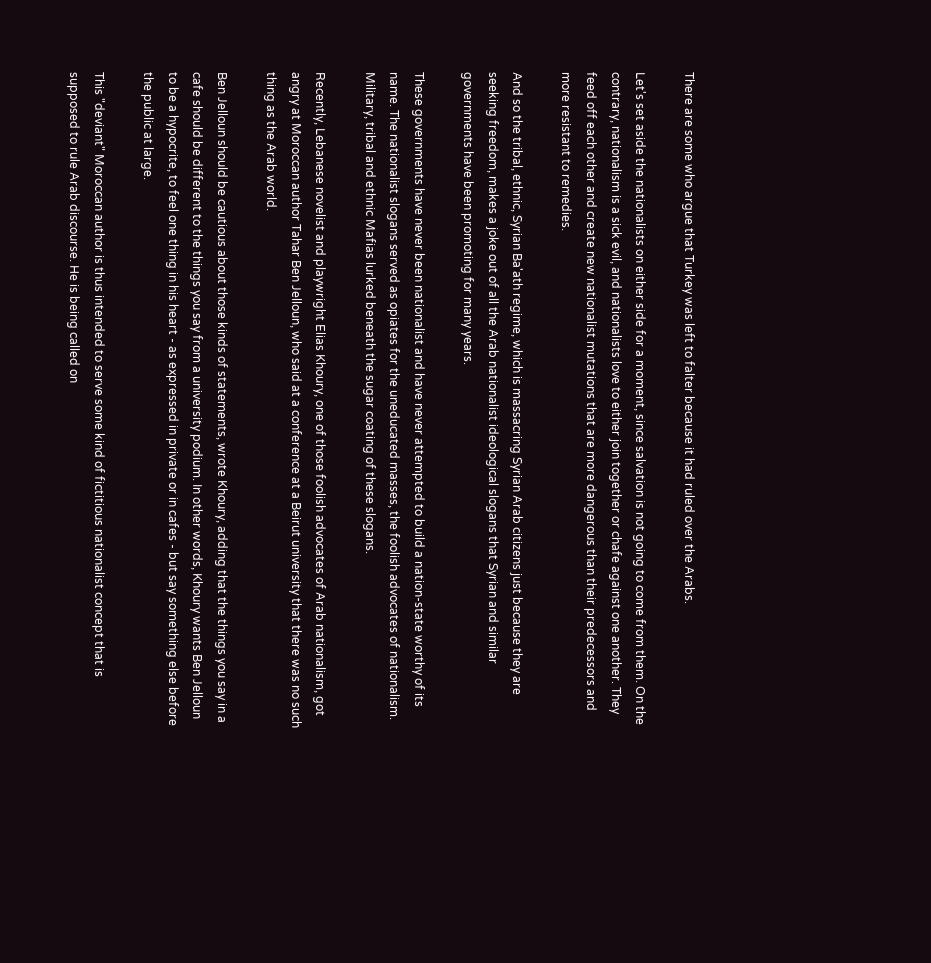There are some who argue that Turkey was left to falter because it had ruled over the Arabs.

Let's set aside the nationalists on either side for a moment, since salvation is not going to come from them. On the contrary, nationalism is a sick evil, and nationalists love to either join together or chafe against one another. They feed off each other and create new nationalist mutations that are more dangerous than their predecessors and more resistant to remedies.

And so the tribal, ethnic, Syrian Ba'ath regime, which is massacring Syrian Arab citizens just because they are seeking freedom, makes a joke out of all the Arab nationalist ideological slogans that Syrian and similar governments have been promoting for many years.

These governments have never been nationalist and have never attempted to build a nation-state worthy of its name. The nationalist slogans served as opiates for the uneducated masses, the foolish advocates of nationalism. Military, tribal and ethnic Mafias lurked beneath the sugar coating of these slogans.

Recently, Lebanese novelist and playwright Elias Khoury, one of those foolish advocates of Arab nationalism, got angry at Moroccan author Tahar Ben Jelloun, who said at a conference at a Beirut university that there was no such thing as the Arab world.

Ben Jelloun should be cautious about those kinds of statements, wrote Khoury, adding that the things you say in a cafe should be different to the things you say from a university podium. In other words, Khoury wants Ben Jelloun to be a hypocrite, to feel one thing in his heart - as expressed in private or in cafes - but say something else before the public at large.

This "deviant" Moroccan author is thus intended to serve some kind of fictitious nationalist concept that is supposed to rule Arab discourse. He is being called on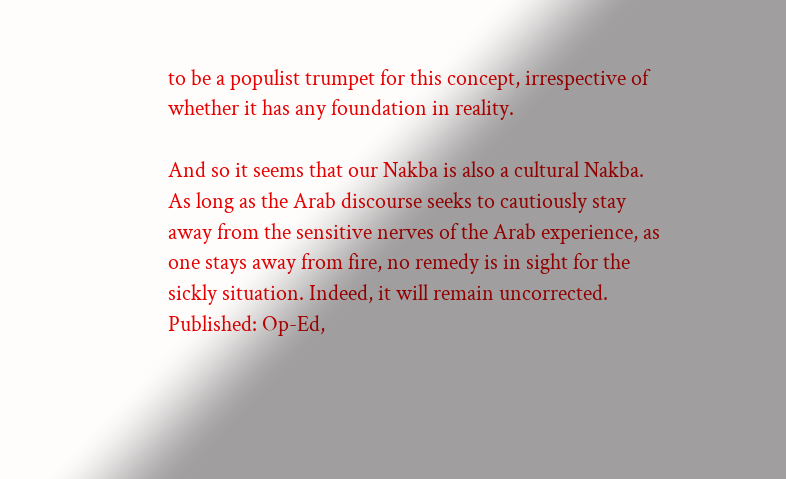to be a populist trumpet for this concept, irrespective of whether it has any foundation in reality.

And so it seems that our Nakba is also a cultural Nakba. As long as the Arab discourse seeks to cautiously stay away from the sensitive nerves of the Arab experience, as one stays away from fire, no remedy is in sight for the sickly situation. Indeed, it will remain uncorrected.
Published: Op-Ed,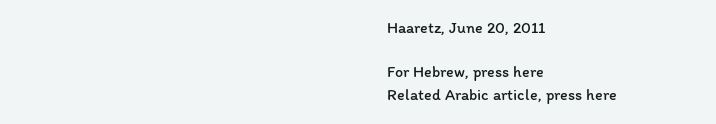Haaretz, June 20, 2011

For Hebrew, press here
Related Arabic article, press here